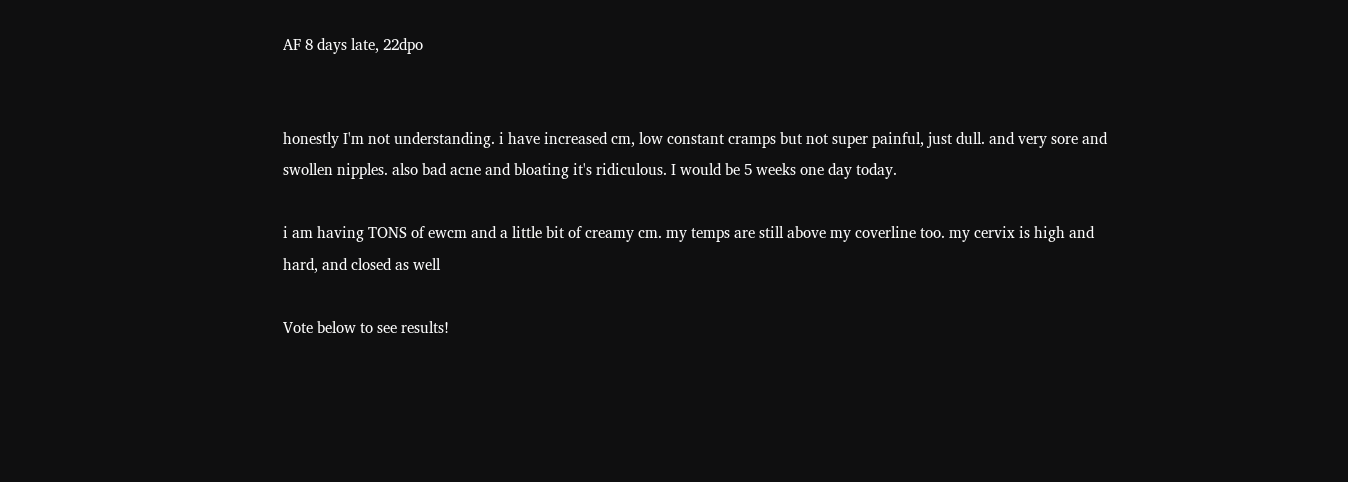AF 8 days late, 22dpo


honestly I'm not understanding. i have increased cm, low constant cramps but not super painful, just dull. and very sore and swollen nipples. also bad acne and bloating it's ridiculous. I would be 5 weeks one day today.

i am having TONS of ewcm and a little bit of creamy cm. my temps are still above my coverline too. my cervix is high and hard, and closed as well

Vote below to see results!